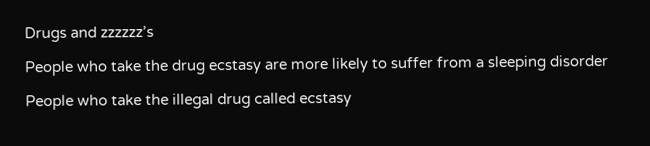Drugs and zzzzzz’s

People who take the drug ecstasy are more likely to suffer from a sleeping disorder

People who take the illegal drug called ecstasy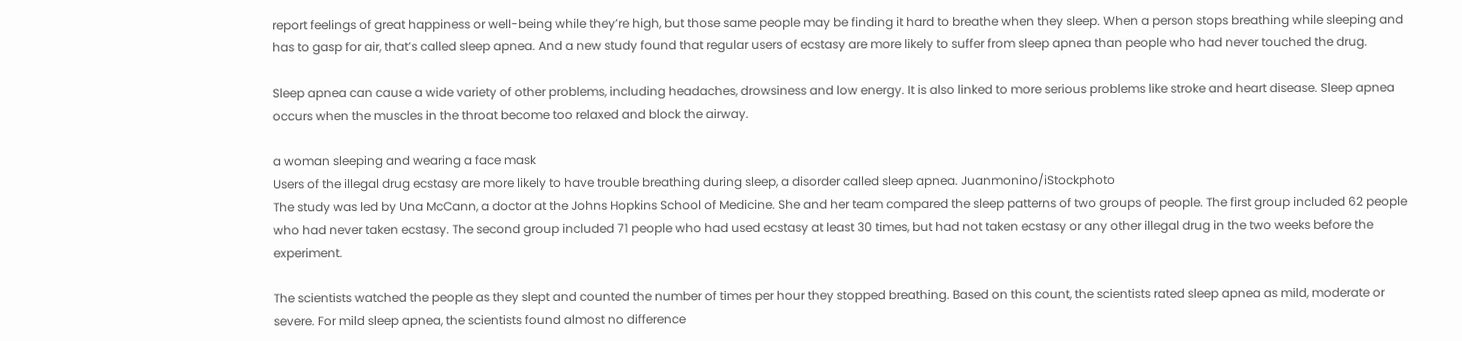report feelings of great happiness or well-being while they’re high, but those same people may be finding it hard to breathe when they sleep. When a person stops breathing while sleeping and has to gasp for air, that’s called sleep apnea. And a new study found that regular users of ecstasy are more likely to suffer from sleep apnea than people who had never touched the drug.

Sleep apnea can cause a wide variety of other problems, including headaches, drowsiness and low energy. It is also linked to more serious problems like stroke and heart disease. Sleep apnea occurs when the muscles in the throat become too relaxed and block the airway.

a woman sleeping and wearing a face mask
Users of the illegal drug ecstasy are more likely to have trouble breathing during sleep, a disorder called sleep apnea. Juanmonino/iStockphoto
The study was led by Una McCann, a doctor at the Johns Hopkins School of Medicine. She and her team compared the sleep patterns of two groups of people. The first group included 62 people who had never taken ecstasy. The second group included 71 people who had used ecstasy at least 30 times, but had not taken ecstasy or any other illegal drug in the two weeks before the experiment.

The scientists watched the people as they slept and counted the number of times per hour they stopped breathing. Based on this count, the scientists rated sleep apnea as mild, moderate or severe. For mild sleep apnea, the scientists found almost no difference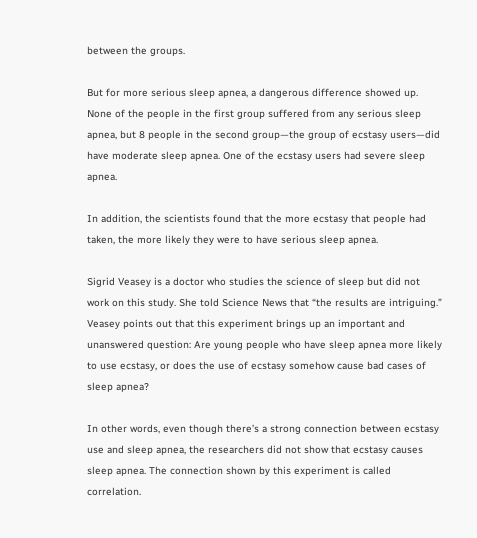between the groups.

But for more serious sleep apnea, a dangerous difference showed up. None of the people in the first group suffered from any serious sleep apnea, but 8 people in the second group—the group of ecstasy users—did have moderate sleep apnea. One of the ecstasy users had severe sleep apnea.

In addition, the scientists found that the more ecstasy that people had taken, the more likely they were to have serious sleep apnea.

Sigrid Veasey is a doctor who studies the science of sleep but did not work on this study. She told Science News that “the results are intriguing.” Veasey points out that this experiment brings up an important and unanswered question: Are young people who have sleep apnea more likely to use ecstasy, or does the use of ecstasy somehow cause bad cases of sleep apnea?

In other words, even though there’s a strong connection between ecstasy use and sleep apnea, the researchers did not show that ecstasy causes sleep apnea. The connection shown by this experiment is called correlation.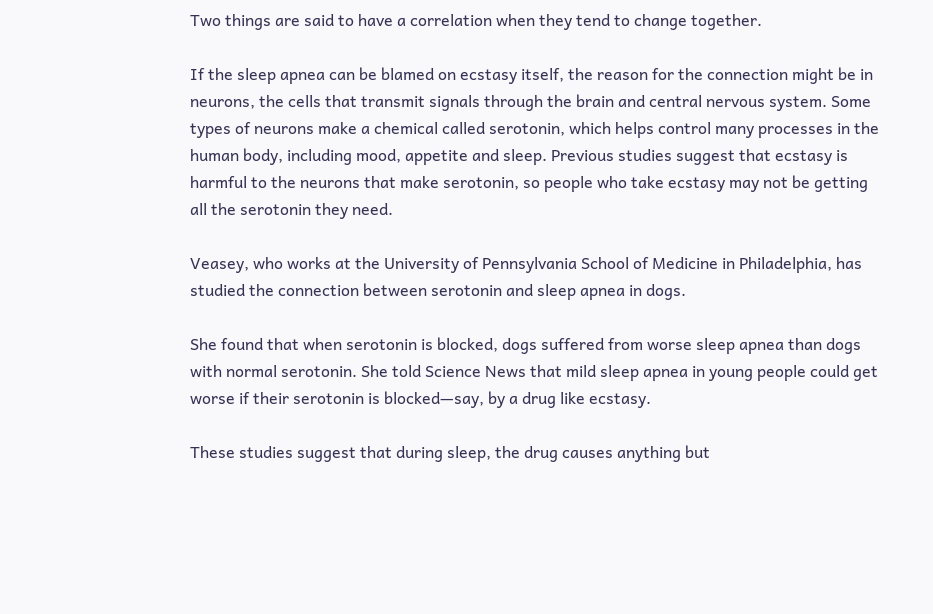Two things are said to have a correlation when they tend to change together.

If the sleep apnea can be blamed on ecstasy itself, the reason for the connection might be in neurons, the cells that transmit signals through the brain and central nervous system. Some types of neurons make a chemical called serotonin, which helps control many processes in the human body, including mood, appetite and sleep. Previous studies suggest that ecstasy is harmful to the neurons that make serotonin, so people who take ecstasy may not be getting all the serotonin they need.

Veasey, who works at the University of Pennsylvania School of Medicine in Philadelphia, has studied the connection between serotonin and sleep apnea in dogs.

She found that when serotonin is blocked, dogs suffered from worse sleep apnea than dogs with normal serotonin. She told Science News that mild sleep apnea in young people could get worse if their serotonin is blocked—say, by a drug like ecstasy.

These studies suggest that during sleep, the drug causes anything but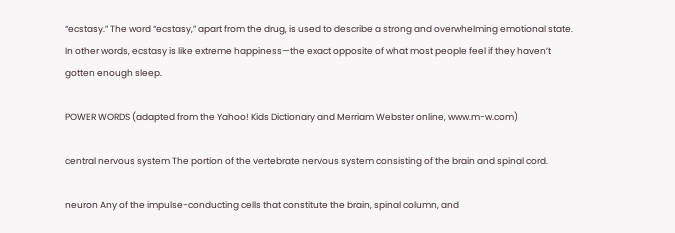“ecstasy.” The word “ecstasy,” apart from the drug, is used to describe a strong and overwhelming emotional state. In other words, ecstasy is like extreme happiness—the exact opposite of what most people feel if they haven’t gotten enough sleep.

POWER WORDS (adapted from the Yahoo! Kids Dictionary and Merriam Webster online, www.m-w.com)

central nervous system The portion of the vertebrate nervous system consisting of the brain and spinal cord.

neuron Any of the impulse-conducting cells that constitute the brain, spinal column, and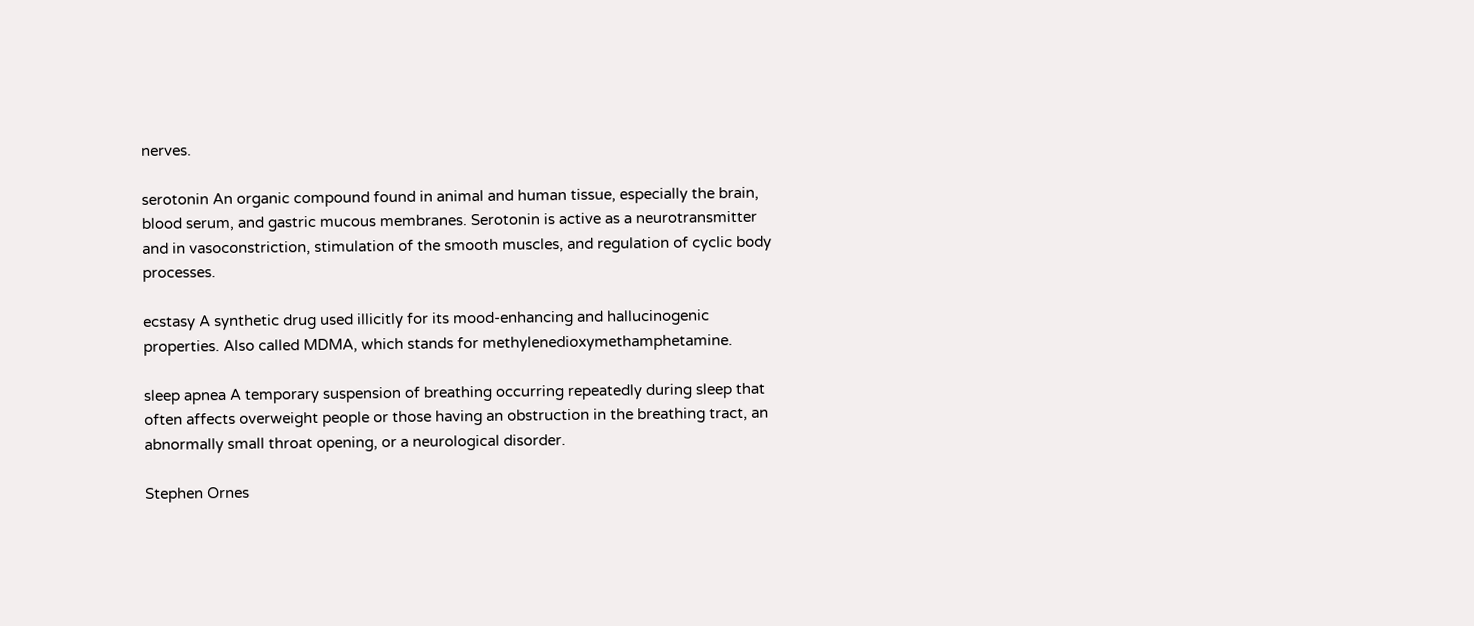nerves.

serotonin An organic compound found in animal and human tissue, especially the brain, blood serum, and gastric mucous membranes. Serotonin is active as a neurotransmitter and in vasoconstriction, stimulation of the smooth muscles, and regulation of cyclic body processes.

ecstasy A synthetic drug used illicitly for its mood-enhancing and hallucinogenic properties. Also called MDMA, which stands for methylenedioxymethamphetamine.

sleep apnea A temporary suspension of breathing occurring repeatedly during sleep that often affects overweight people or those having an obstruction in the breathing tract, an abnormally small throat opening, or a neurological disorder.

Stephen Ornes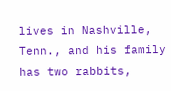lives in Nashville, Tenn., and his family has two rabbits,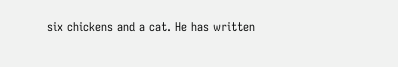six chickens and a cat. He has written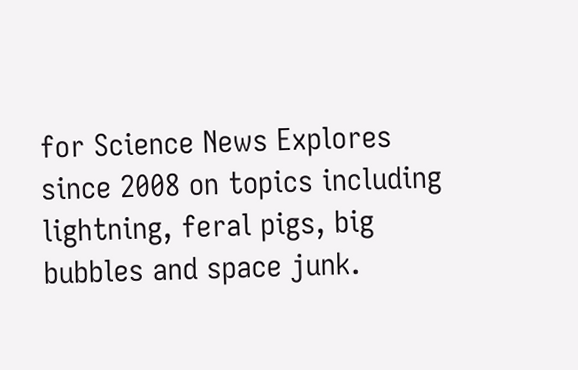for Science News Explores since 2008 on topics including lightning, feral pigs, big bubbles and space junk.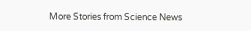More Stories from Science News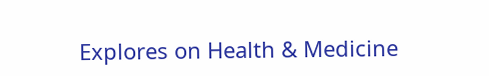Explores on Health & Medicine